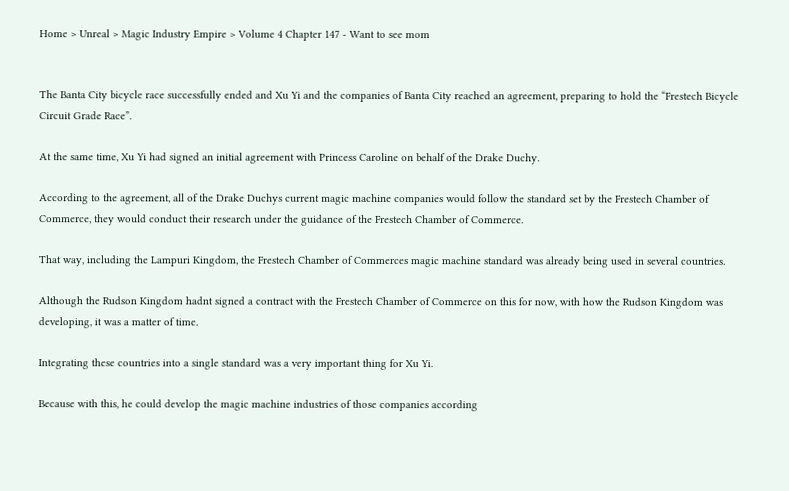Home > Unreal > Magic Industry Empire > Volume 4 Chapter 147 - Want to see mom


The Banta City bicycle race successfully ended and Xu Yi and the companies of Banta City reached an agreement, preparing to hold the “Frestech Bicycle Circuit Grade Race”.

At the same time, Xu Yi had signed an initial agreement with Princess Caroline on behalf of the Drake Duchy.

According to the agreement, all of the Drake Duchys current magic machine companies would follow the standard set by the Frestech Chamber of Commerce, they would conduct their research under the guidance of the Frestech Chamber of Commerce.

That way, including the Lampuri Kingdom, the Frestech Chamber of Commerces magic machine standard was already being used in several countries.

Although the Rudson Kingdom hadnt signed a contract with the Frestech Chamber of Commerce on this for now, with how the Rudson Kingdom was developing, it was a matter of time.

Integrating these countries into a single standard was a very important thing for Xu Yi.

Because with this, he could develop the magic machine industries of those companies according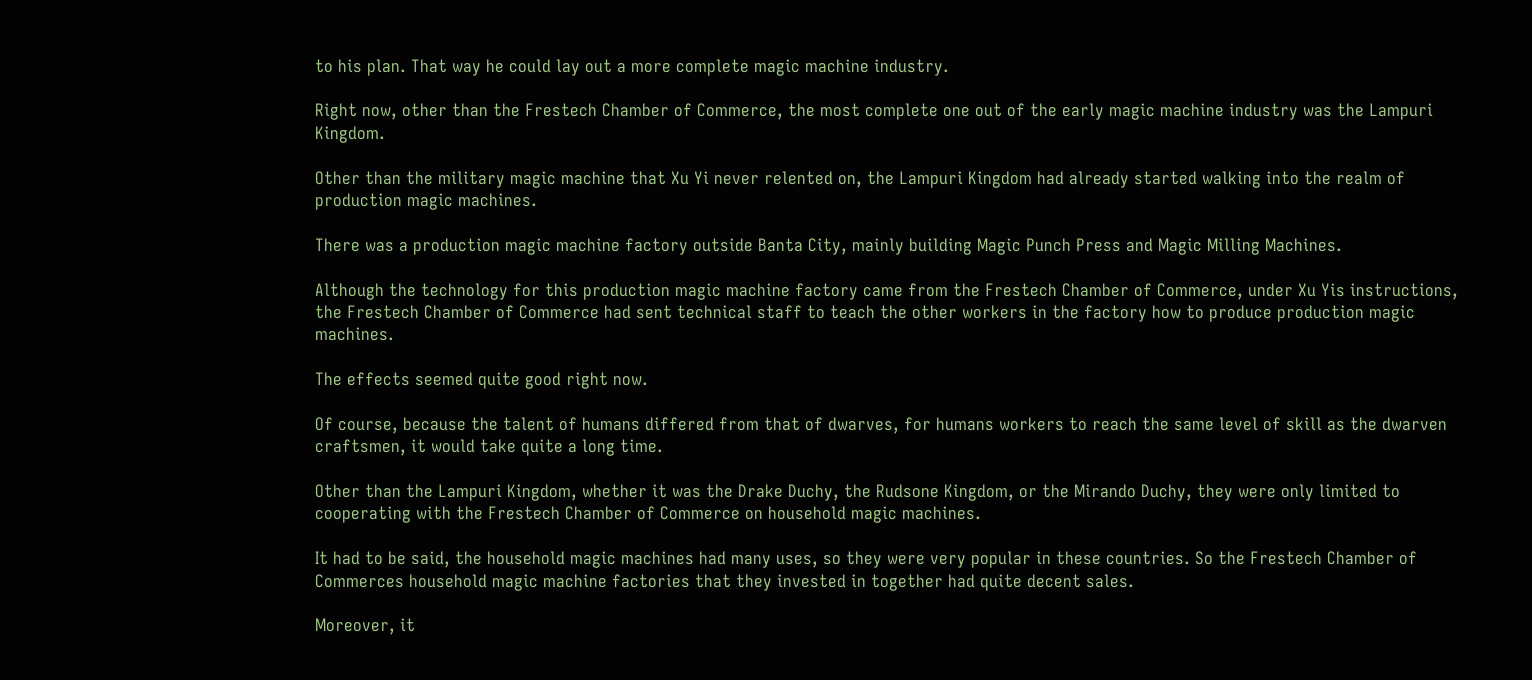to his plan. That way he could lay out a more complete magic machine industry.

Right now, other than the Frestech Chamber of Commerce, the most complete one out of the early magic machine industry was the Lampuri Kingdom.

Other than the military magic machine that Xu Yi never relented on, the Lampuri Kingdom had already started walking into the realm of production magic machines.

There was a production magic machine factory outside Banta City, mainly building Magic Punch Press and Magic Milling Machines.

Although the technology for this production magic machine factory came from the Frestech Chamber of Commerce, under Xu Yis instructions, the Frestech Chamber of Commerce had sent technical staff to teach the other workers in the factory how to produce production magic machines.

The effects seemed quite good right now.

Of course, because the talent of humans differed from that of dwarves, for humans workers to reach the same level of skill as the dwarven craftsmen, it would take quite a long time.

Other than the Lampuri Kingdom, whether it was the Drake Duchy, the Rudsone Kingdom, or the Mirando Duchy, they were only limited to cooperating with the Frestech Chamber of Commerce on household magic machines.

It had to be said, the household magic machines had many uses, so they were very popular in these countries. So the Frestech Chamber of Commerces household magic machine factories that they invested in together had quite decent sales.

Moreover, it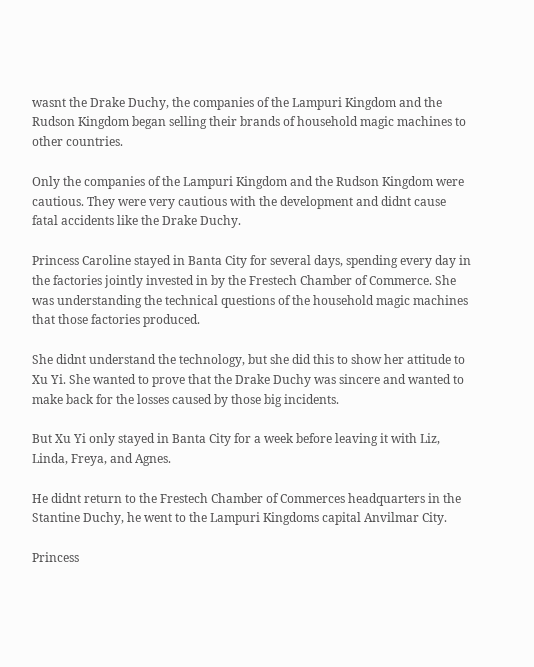wasnt the Drake Duchy, the companies of the Lampuri Kingdom and the Rudson Kingdom began selling their brands of household magic machines to other countries.

Only the companies of the Lampuri Kingdom and the Rudson Kingdom were cautious. They were very cautious with the development and didnt cause fatal accidents like the Drake Duchy.

Princess Caroline stayed in Banta City for several days, spending every day in the factories jointly invested in by the Frestech Chamber of Commerce. She was understanding the technical questions of the household magic machines that those factories produced.

She didnt understand the technology, but she did this to show her attitude to Xu Yi. She wanted to prove that the Drake Duchy was sincere and wanted to make back for the losses caused by those big incidents.

But Xu Yi only stayed in Banta City for a week before leaving it with Liz, Linda, Freya, and Agnes.

He didnt return to the Frestech Chamber of Commerces headquarters in the Stantine Duchy, he went to the Lampuri Kingdoms capital Anvilmar City.

Princess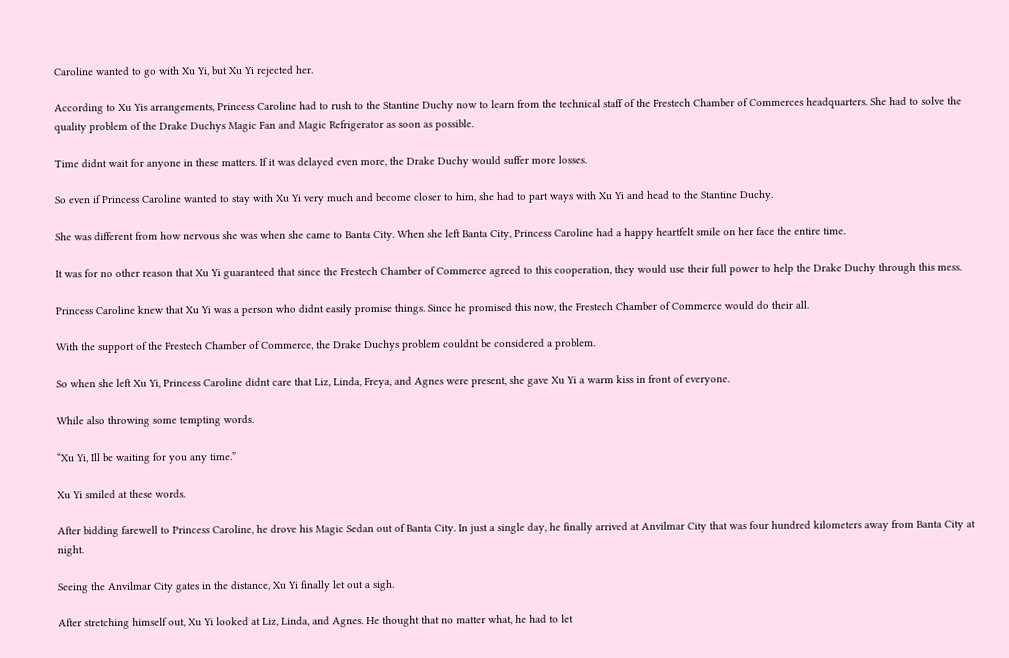Caroline wanted to go with Xu Yi, but Xu Yi rejected her.

According to Xu Yis arrangements, Princess Caroline had to rush to the Stantine Duchy now to learn from the technical staff of the Frestech Chamber of Commerces headquarters. She had to solve the quality problem of the Drake Duchys Magic Fan and Magic Refrigerator as soon as possible.

Time didnt wait for anyone in these matters. If it was delayed even more, the Drake Duchy would suffer more losses.

So even if Princess Caroline wanted to stay with Xu Yi very much and become closer to him, she had to part ways with Xu Yi and head to the Stantine Duchy.

She was different from how nervous she was when she came to Banta City. When she left Banta City, Princess Caroline had a happy heartfelt smile on her face the entire time.

It was for no other reason that Xu Yi guaranteed that since the Frestech Chamber of Commerce agreed to this cooperation, they would use their full power to help the Drake Duchy through this mess.

Princess Caroline knew that Xu Yi was a person who didnt easily promise things. Since he promised this now, the Frestech Chamber of Commerce would do their all.

With the support of the Frestech Chamber of Commerce, the Drake Duchys problem couldnt be considered a problem.

So when she left Xu Yi, Princess Caroline didnt care that Liz, Linda, Freya, and Agnes were present, she gave Xu Yi a warm kiss in front of everyone.

While also throwing some tempting words.

“Xu Yi, Ill be waiting for you any time.”

Xu Yi smiled at these words.

After bidding farewell to Princess Caroline, he drove his Magic Sedan out of Banta City. In just a single day, he finally arrived at Anvilmar City that was four hundred kilometers away from Banta City at night.

Seeing the Anvilmar City gates in the distance, Xu Yi finally let out a sigh.

After stretching himself out, Xu Yi looked at Liz, Linda, and Agnes. He thought that no matter what, he had to let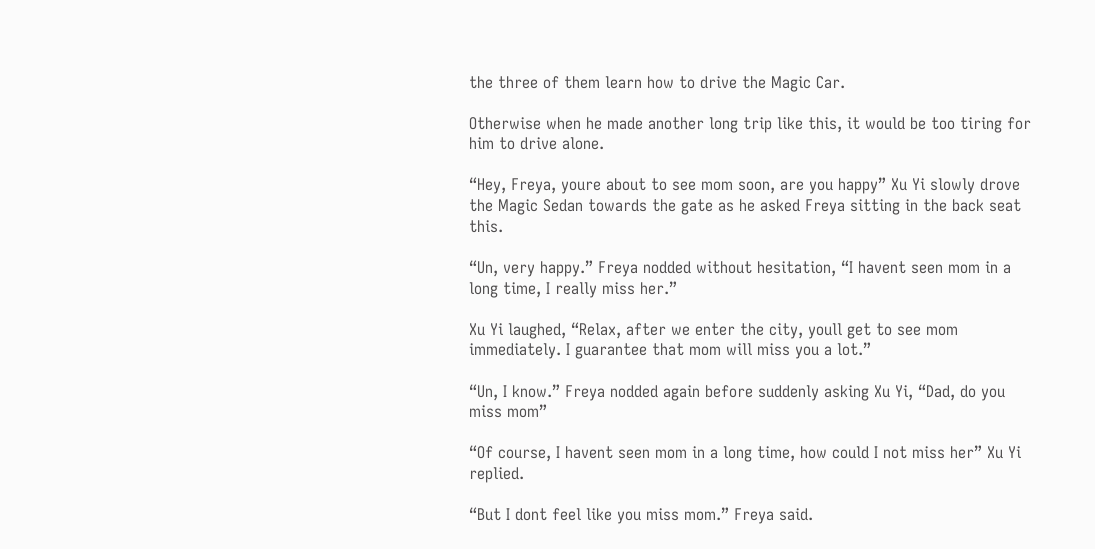the three of them learn how to drive the Magic Car.

Otherwise when he made another long trip like this, it would be too tiring for him to drive alone.

“Hey, Freya, youre about to see mom soon, are you happy” Xu Yi slowly drove the Magic Sedan towards the gate as he asked Freya sitting in the back seat this.

“Un, very happy.” Freya nodded without hesitation, “I havent seen mom in a long time, I really miss her.”

Xu Yi laughed, “Relax, after we enter the city, youll get to see mom immediately. I guarantee that mom will miss you a lot.”

“Un, I know.” Freya nodded again before suddenly asking Xu Yi, “Dad, do you miss mom”

“Of course, I havent seen mom in a long time, how could I not miss her” Xu Yi replied.

“But I dont feel like you miss mom.” Freya said.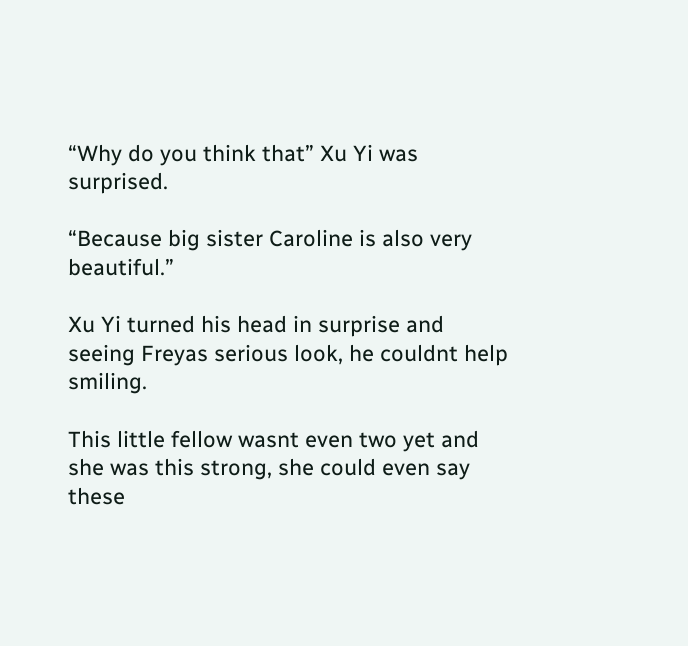“Why do you think that” Xu Yi was surprised.

“Because big sister Caroline is also very beautiful.”

Xu Yi turned his head in surprise and seeing Freyas serious look, he couldnt help smiling.

This little fellow wasnt even two yet and she was this strong, she could even say these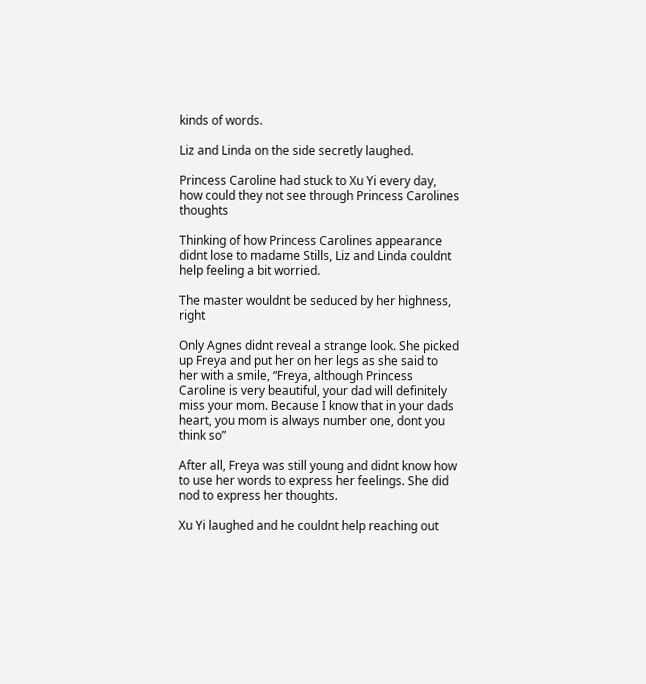kinds of words.

Liz and Linda on the side secretly laughed.

Princess Caroline had stuck to Xu Yi every day, how could they not see through Princess Carolines thoughts

Thinking of how Princess Carolines appearance didnt lose to madame Stills, Liz and Linda couldnt help feeling a bit worried.

The master wouldnt be seduced by her highness, right

Only Agnes didnt reveal a strange look. She picked up Freya and put her on her legs as she said to her with a smile, “Freya, although Princess Caroline is very beautiful, your dad will definitely miss your mom. Because I know that in your dads heart, you mom is always number one, dont you think so”

After all, Freya was still young and didnt know how to use her words to express her feelings. She did nod to express her thoughts.

Xu Yi laughed and he couldnt help reaching out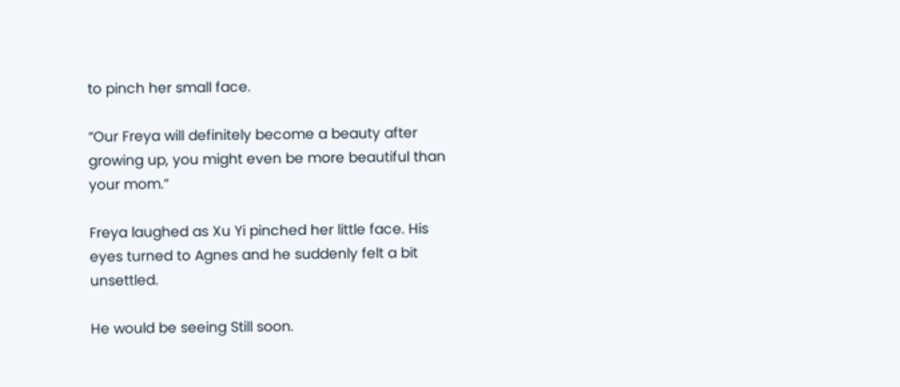to pinch her small face.

“Our Freya will definitely become a beauty after growing up, you might even be more beautiful than your mom.”

Freya laughed as Xu Yi pinched her little face. His eyes turned to Agnes and he suddenly felt a bit unsettled.

He would be seeing Still soon.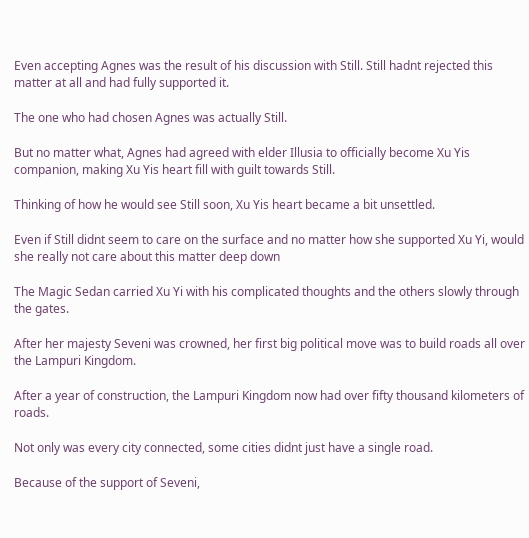Even accepting Agnes was the result of his discussion with Still. Still hadnt rejected this matter at all and had fully supported it.

The one who had chosen Agnes was actually Still.

But no matter what, Agnes had agreed with elder Illusia to officially become Xu Yis companion, making Xu Yis heart fill with guilt towards Still.

Thinking of how he would see Still soon, Xu Yis heart became a bit unsettled.

Even if Still didnt seem to care on the surface and no matter how she supported Xu Yi, would she really not care about this matter deep down

The Magic Sedan carried Xu Yi with his complicated thoughts and the others slowly through the gates.

After her majesty Seveni was crowned, her first big political move was to build roads all over the Lampuri Kingdom.

After a year of construction, the Lampuri Kingdom now had over fifty thousand kilometers of roads.

Not only was every city connected, some cities didnt just have a single road.

Because of the support of Seveni,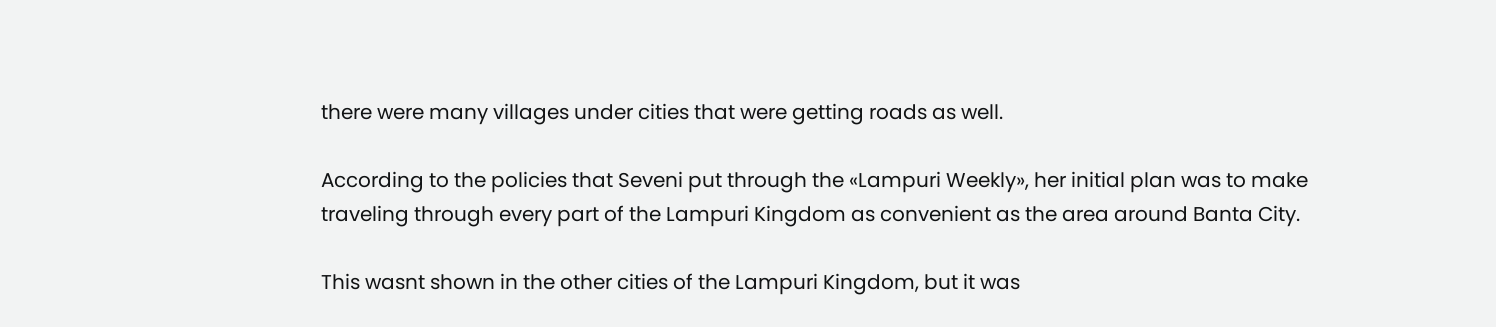there were many villages under cities that were getting roads as well.

According to the policies that Seveni put through the «Lampuri Weekly», her initial plan was to make traveling through every part of the Lampuri Kingdom as convenient as the area around Banta City.

This wasnt shown in the other cities of the Lampuri Kingdom, but it was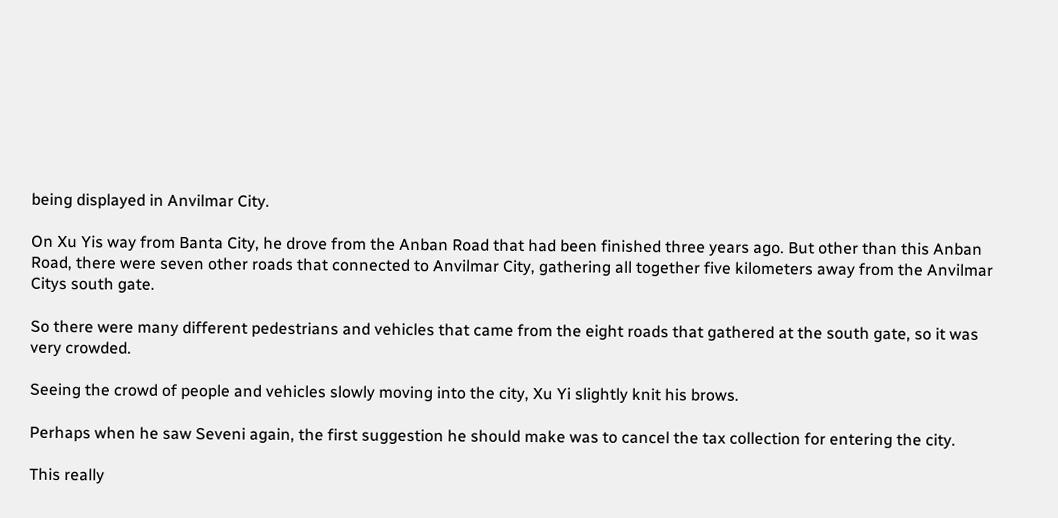being displayed in Anvilmar City.

On Xu Yis way from Banta City, he drove from the Anban Road that had been finished three years ago. But other than this Anban Road, there were seven other roads that connected to Anvilmar City, gathering all together five kilometers away from the Anvilmar Citys south gate.

So there were many different pedestrians and vehicles that came from the eight roads that gathered at the south gate, so it was very crowded.

Seeing the crowd of people and vehicles slowly moving into the city, Xu Yi slightly knit his brows.

Perhaps when he saw Seveni again, the first suggestion he should make was to cancel the tax collection for entering the city.

This really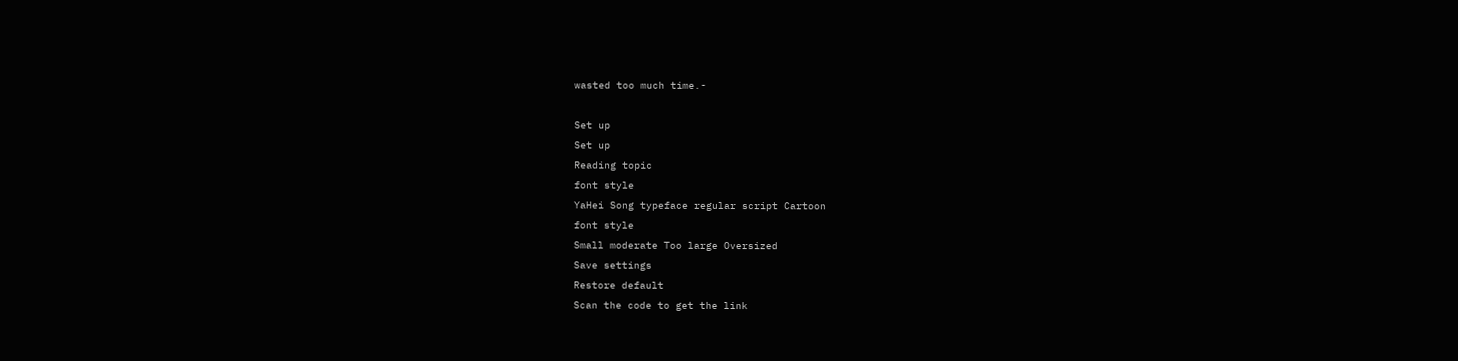wasted too much time.-

Set up
Set up
Reading topic
font style
YaHei Song typeface regular script Cartoon
font style
Small moderate Too large Oversized
Save settings
Restore default
Scan the code to get the link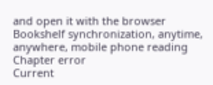and open it with the browser
Bookshelf synchronization, anytime, anywhere, mobile phone reading
Chapter error
Current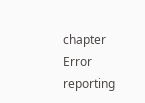chapter
Error reporting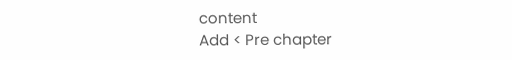content
Add < Pre chapter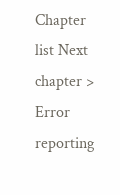Chapter list Next chapter > Error reporting